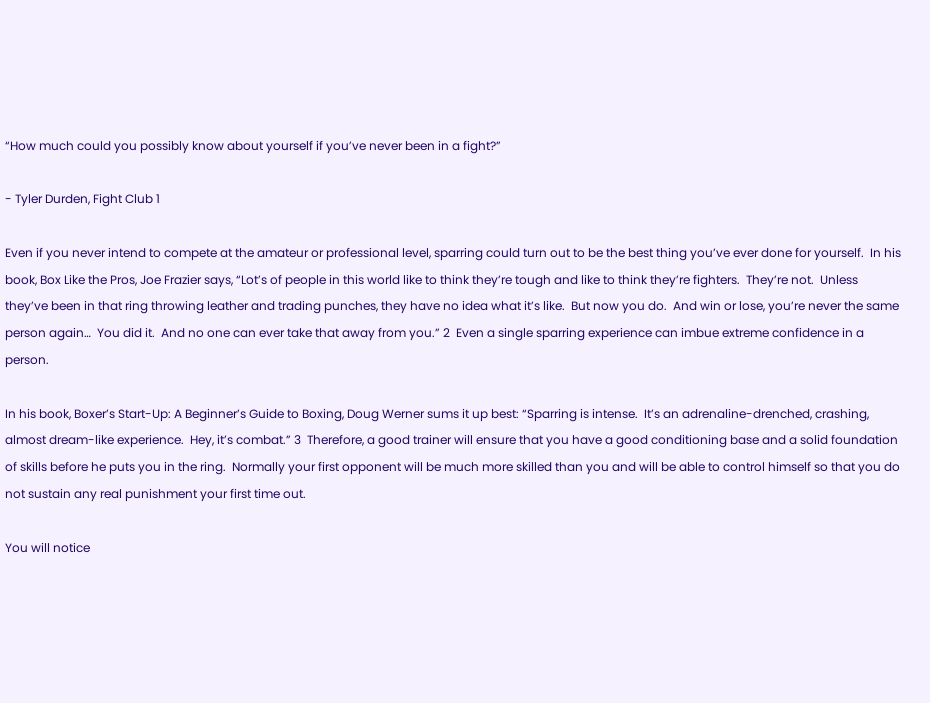“How much could you possibly know about yourself if you’ve never been in a fight?”

- Tyler Durden, Fight Club 1

Even if you never intend to compete at the amateur or professional level, sparring could turn out to be the best thing you’ve ever done for yourself.  In his book, Box Like the Pros, Joe Frazier says, “Lot’s of people in this world like to think they’re tough and like to think they’re fighters.  They’re not.  Unless they’ve been in that ring throwing leather and trading punches, they have no idea what it’s like.  But now you do.  And win or lose, you’re never the same person again…  You did it.  And no one can ever take that away from you.” 2  Even a single sparring experience can imbue extreme confidence in a person.

In his book, Boxer’s Start-Up: A Beginner’s Guide to Boxing, Doug Werner sums it up best: “Sparring is intense.  It’s an adrenaline-drenched, crashing, almost dream-like experience.  Hey, it’s combat.” 3  Therefore, a good trainer will ensure that you have a good conditioning base and a solid foundation of skills before he puts you in the ring.  Normally your first opponent will be much more skilled than you and will be able to control himself so that you do not sustain any real punishment your first time out.

You will notice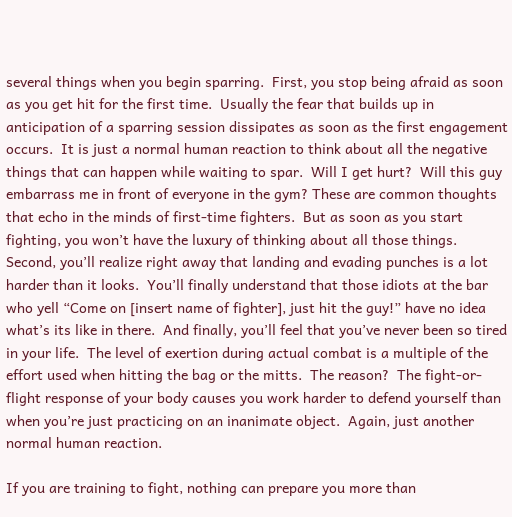several things when you begin sparring.  First, you stop being afraid as soon as you get hit for the first time.  Usually the fear that builds up in anticipation of a sparring session dissipates as soon as the first engagement occurs.  It is just a normal human reaction to think about all the negative things that can happen while waiting to spar.  Will I get hurt?  Will this guy embarrass me in front of everyone in the gym? These are common thoughts that echo in the minds of first-time fighters.  But as soon as you start fighting, you won’t have the luxury of thinking about all those things.  Second, you’ll realize right away that landing and evading punches is a lot harder than it looks.  You’ll finally understand that those idiots at the bar who yell “Come on [insert name of fighter], just hit the guy!” have no idea what’s its like in there.  And finally, you’ll feel that you’ve never been so tired in your life.  The level of exertion during actual combat is a multiple of the effort used when hitting the bag or the mitts.  The reason?  The fight-or-flight response of your body causes you work harder to defend yourself than when you’re just practicing on an inanimate object.  Again, just another normal human reaction.

If you are training to fight, nothing can prepare you more than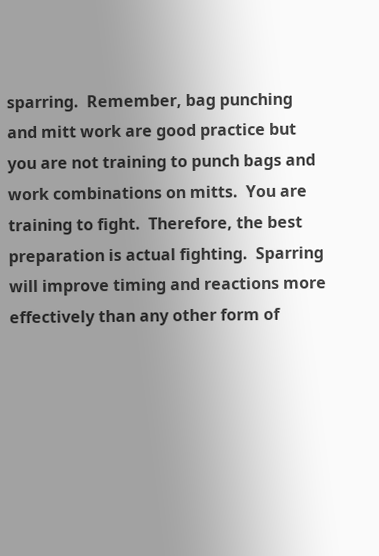sparring.  Remember, bag punching and mitt work are good practice but you are not training to punch bags and work combinations on mitts.  You are training to fight.  Therefore, the best preparation is actual fighting.  Sparring will improve timing and reactions more effectively than any other form of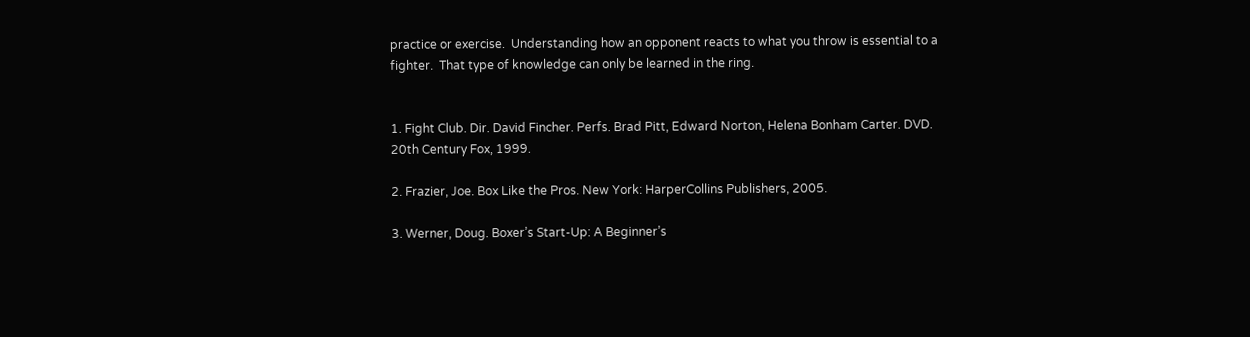practice or exercise.  Understanding how an opponent reacts to what you throw is essential to a fighter.  That type of knowledge can only be learned in the ring.


1. Fight Club. Dir. David Fincher. Perfs. Brad Pitt, Edward Norton, Helena Bonham Carter. DVD. 20th Century Fox, 1999.

2. Frazier, Joe. Box Like the Pros. New York: HarperCollins Publishers, 2005.

3. Werner, Doug. Boxer’s Start-Up: A Beginner’s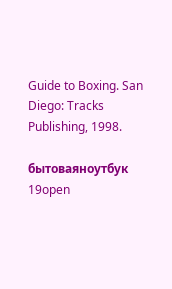Guide to Boxing. San Diego: Tracks Publishing, 1998.

бытоваяноутбук 19open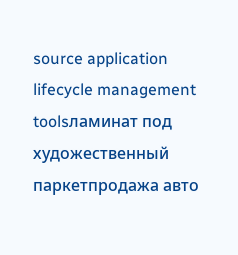source application lifecycle management toolsламинат под художественный паркетпродажа авто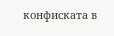конфиската в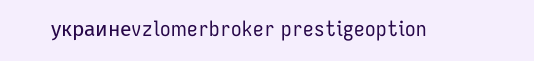украинеvzlomerbroker prestigeoption